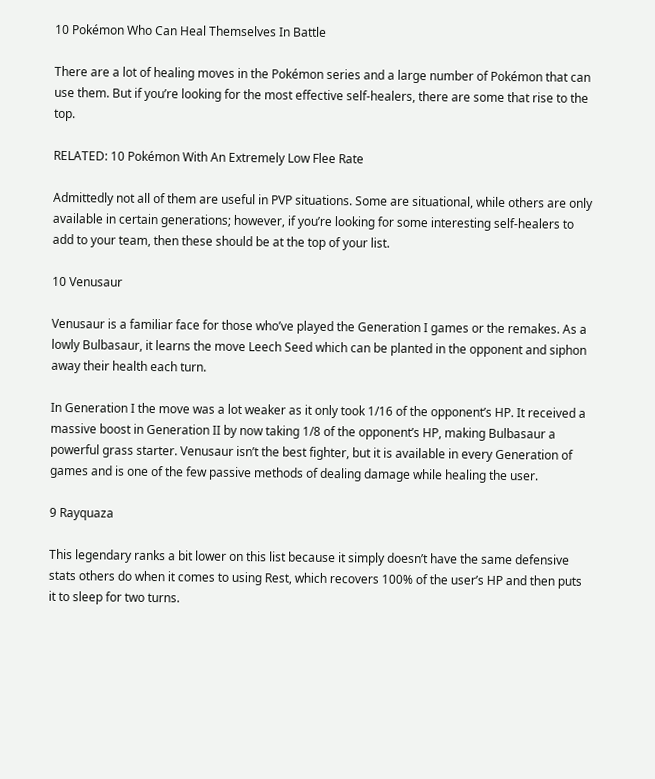10 Pokémon Who Can Heal Themselves In Battle

There are a lot of healing moves in the Pokémon series and a large number of Pokémon that can use them. But if you’re looking for the most effective self-healers, there are some that rise to the top.

RELATED: 10 Pokémon With An Extremely Low Flee Rate

Admittedly not all of them are useful in PVP situations. Some are situational, while others are only available in certain generations; however, if you’re looking for some interesting self-healers to add to your team, then these should be at the top of your list.

10 Venusaur

Venusaur is a familiar face for those who’ve played the Generation I games or the remakes. As a lowly Bulbasaur, it learns the move Leech Seed which can be planted in the opponent and siphon away their health each turn.

In Generation I the move was a lot weaker as it only took 1/16 of the opponent’s HP. It received a massive boost in Generation II by now taking 1/8 of the opponent’s HP, making Bulbasaur a powerful grass starter. Venusaur isn’t the best fighter, but it is available in every Generation of games and is one of the few passive methods of dealing damage while healing the user.

9 Rayquaza

This legendary ranks a bit lower on this list because it simply doesn’t have the same defensive stats others do when it comes to using Rest, which recovers 100% of the user’s HP and then puts it to sleep for two turns.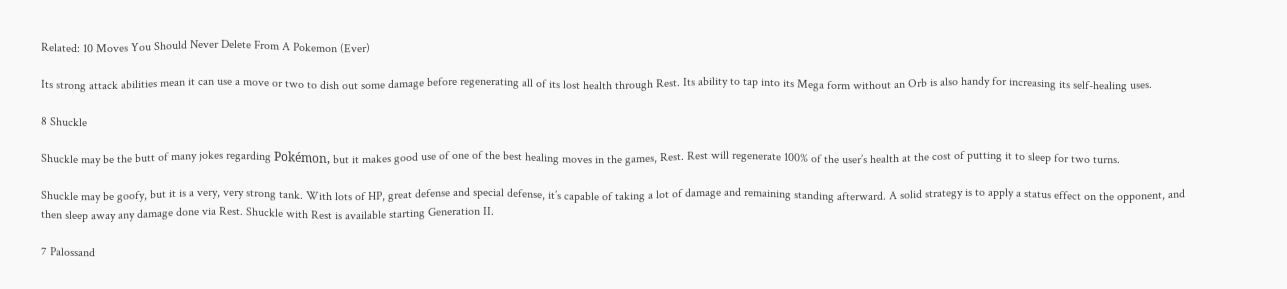Related: 10 Moves You Should Never Delete From A Pokemon (Ever)

Its strong attack abilities mean it can use a move or two to dish out some damage before regenerating all of its lost health through Rest. Its ability to tap into its Mega form without an Orb is also handy for increasing its self-healing uses.

8 Shuckle

Shuckle may be the butt of many jokes regarding Pokémon, but it makes good use of one of the best healing moves in the games, Rest. Rest will regenerate 100% of the user’s health at the cost of putting it to sleep for two turns.

Shuckle may be goofy, but it is a very, very strong tank. With lots of HP, great defense and special defense, it’s capable of taking a lot of damage and remaining standing afterward. A solid strategy is to apply a status effect on the opponent, and then sleep away any damage done via Rest. Shuckle with Rest is available starting Generation II.

7 Palossand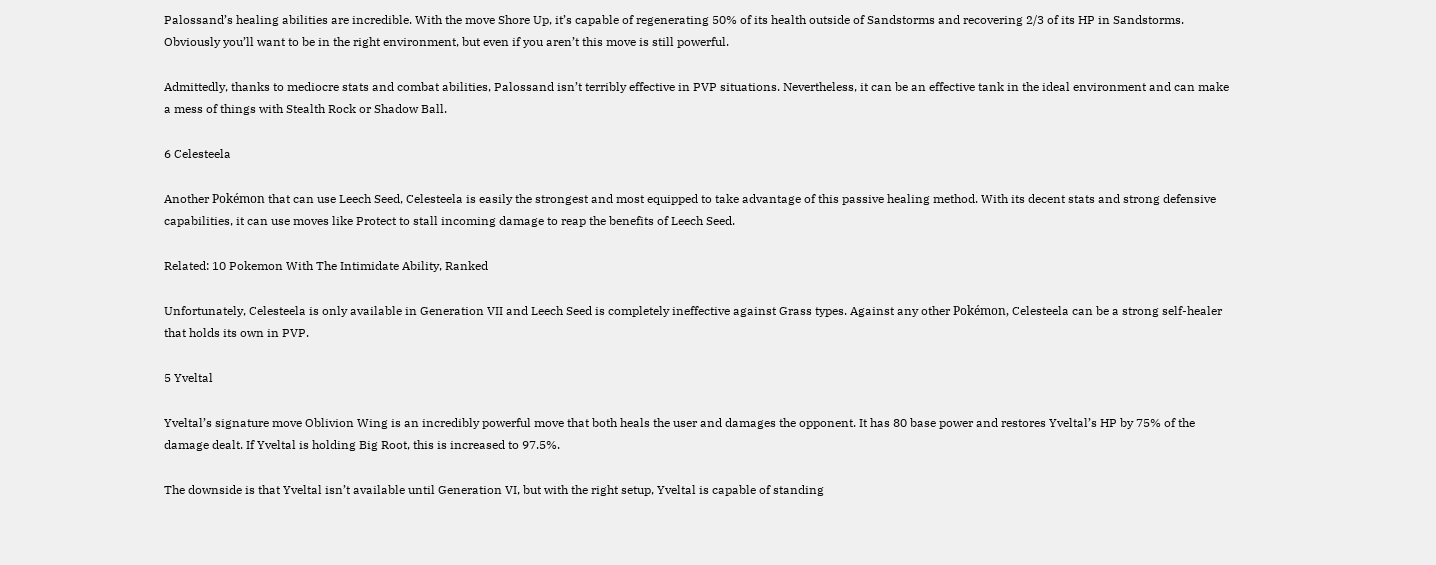Palossand’s healing abilities are incredible. With the move Shore Up, it’s capable of regenerating 50% of its health outside of Sandstorms and recovering 2/3 of its HP in Sandstorms. Obviously you’ll want to be in the right environment, but even if you aren’t this move is still powerful.

Admittedly, thanks to mediocre stats and combat abilities, Palossand isn’t terribly effective in PVP situations. Nevertheless, it can be an effective tank in the ideal environment and can make a mess of things with Stealth Rock or Shadow Ball.

6 Celesteela

Another Pokémon that can use Leech Seed, Celesteela is easily the strongest and most equipped to take advantage of this passive healing method. With its decent stats and strong defensive capabilities, it can use moves like Protect to stall incoming damage to reap the benefits of Leech Seed.

Related: 10 Pokemon With The Intimidate Ability, Ranked

Unfortunately, Celesteela is only available in Generation VII and Leech Seed is completely ineffective against Grass types. Against any other Pokémon, Celesteela can be a strong self-healer that holds its own in PVP.

5 Yveltal

Yveltal’s signature move Oblivion Wing is an incredibly powerful move that both heals the user and damages the opponent. It has 80 base power and restores Yveltal’s HP by 75% of the damage dealt. If Yveltal is holding Big Root, this is increased to 97.5%.

The downside is that Yveltal isn’t available until Generation VI, but with the right setup, Yveltal is capable of standing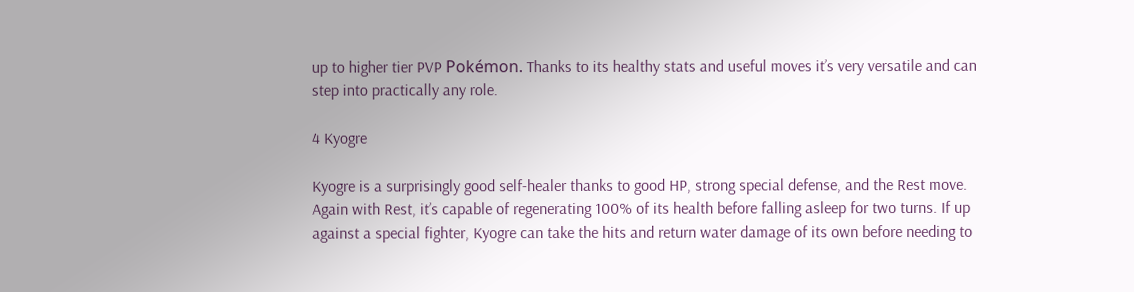up to higher tier PVP Pokémon. Thanks to its healthy stats and useful moves it’s very versatile and can step into practically any role.

4 Kyogre

Kyogre is a surprisingly good self-healer thanks to good HP, strong special defense, and the Rest move. Again with Rest, it’s capable of regenerating 100% of its health before falling asleep for two turns. If up against a special fighter, Kyogre can take the hits and return water damage of its own before needing to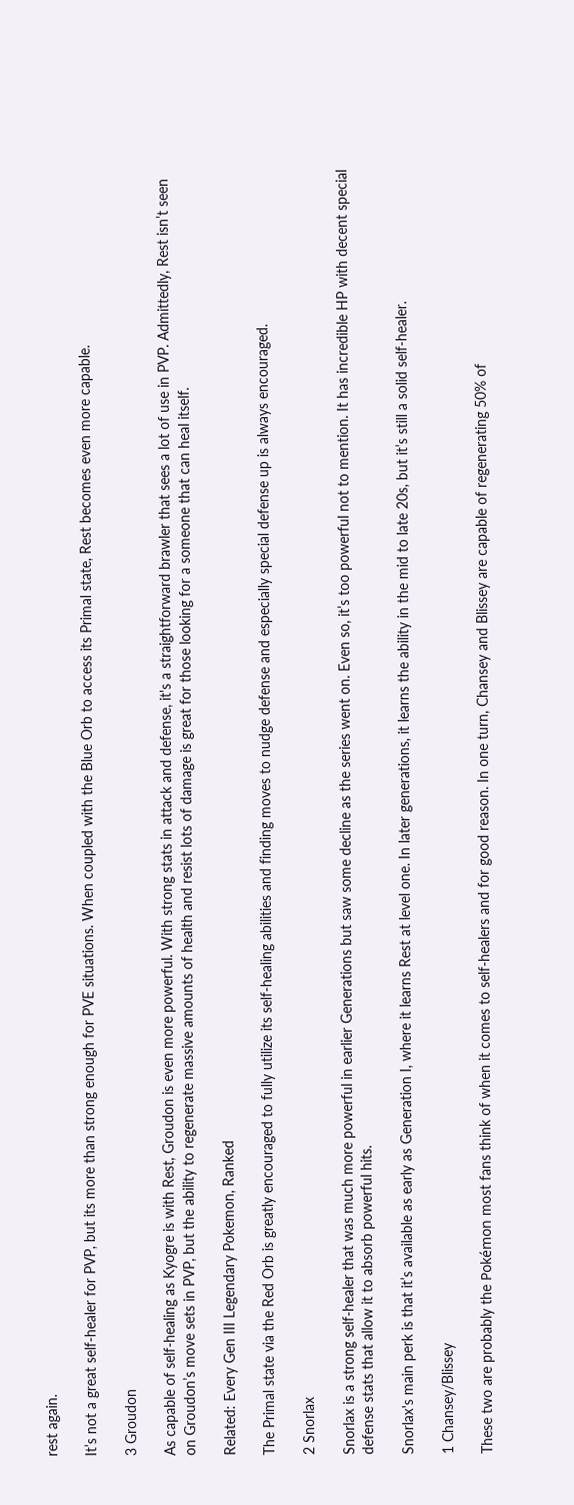rest again.

It’s not a great self-healer for PVP, but its more than strong enough for PVE situations. When coupled with the Blue Orb to access its Primal state, Rest becomes even more capable.

3 Groudon

As capable of self-healing as Kyogre is with Rest, Groudon is even more powerful. With strong stats in attack and defense, it's a straightforward brawler that sees a lot of use in PVP. Admittedly, Rest isn’t seen on Groudon’s move sets in PVP, but the ability to regenerate massive amounts of health and resist lots of damage is great for those looking for a someone that can heal itself.

Related: Every Gen III Legendary Pokemon, Ranked

The Primal state via the Red Orb is greatly encouraged to fully utilize its self-healing abilities and finding moves to nudge defense and especially special defense up is always encouraged.

2 Snorlax

Snorlax is a strong self-healer that was much more powerful in earlier Generations but saw some decline as the series went on. Even so, it’s too powerful not to mention. It has incredible HP with decent special defense stats that allow it to absorb powerful hits.

Snorlax's main perk is that it’s available as early as Generation I, where it learns Rest at level one. In later generations, it learns the ability in the mid to late 20s, but it’s still a solid self-healer.

1 Chansey/Blissey

These two are probably the Pokémon most fans think of when it comes to self-healers and for good reason. In one turn, Chansey and Blissey are capable of regenerating 50% of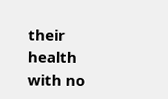their health with no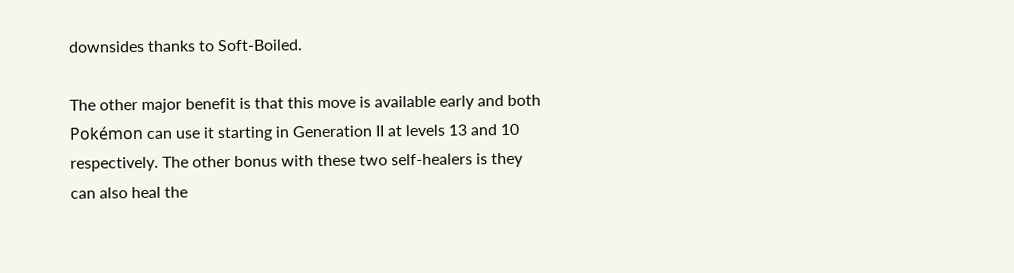downsides thanks to Soft-Boiled.

The other major benefit is that this move is available early and both Pokémon can use it starting in Generation II at levels 13 and 10 respectively. The other bonus with these two self-healers is they can also heal the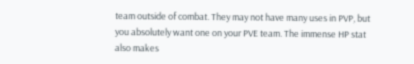team outside of combat. They may not have many uses in PVP, but you absolutely want one on your PVE team. The immense HP stat also makes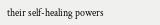their self-healing powers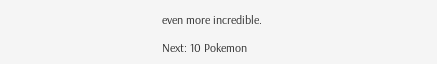even more incredible.

Next: 10 Pokemon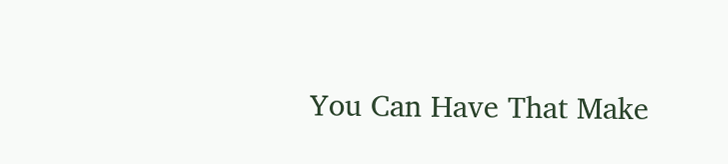You Can Have That Make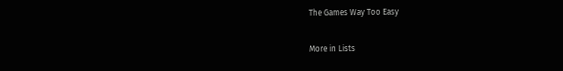The Games Way Too Easy

More in Lists